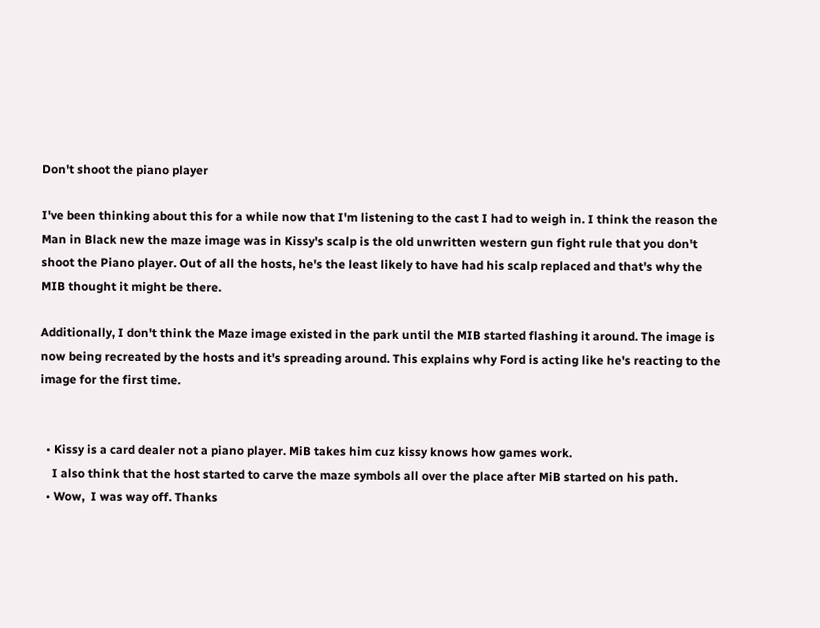Don't shoot the piano player

I've been thinking about this for a while now that I'm listening to the cast I had to weigh in. I think the reason the Man in Black new the maze image was in Kissy's scalp is the old unwritten western gun fight rule that you don't shoot the Piano player. Out of all the hosts, he's the least likely to have had his scalp replaced and that's why the MIB thought it might be there.

Additionally, I don't think the Maze image existed in the park until the MIB started flashing it around. The image is now being recreated by the hosts and it's spreading around. This explains why Ford is acting like he's reacting to the image for the first time.


  • Kissy is a card dealer not a piano player. MiB takes him cuz kissy knows how games work.
    I also think that the host started to carve the maze symbols all over the place after MiB started on his path.
  • Wow,  I was way off. Thanks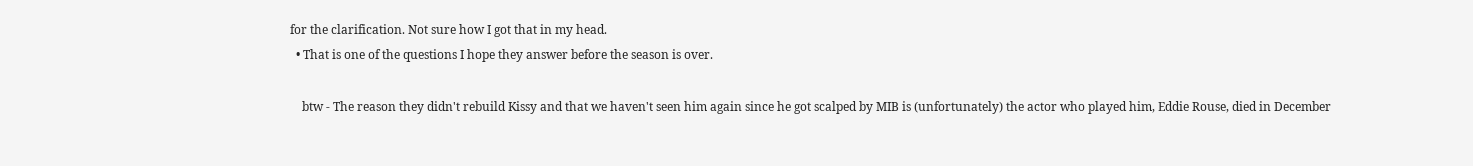for the clarification. Not sure how I got that in my head.
  • That is one of the questions I hope they answer before the season is over.

    btw - The reason they didn't rebuild Kissy and that we haven't seen him again since he got scalped by MIB is (unfortunately) the actor who played him, Eddie Rouse, died in December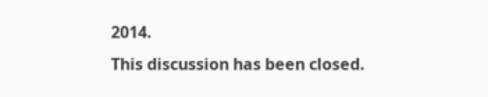2014.
This discussion has been closed.